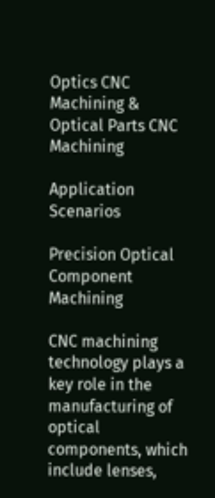Optics CNC Machining & Optical Parts CNC Machining

Application Scenarios

Precision Optical Component Machining

CNC machining technology plays a key role in the manufacturing of optical components, which include lenses,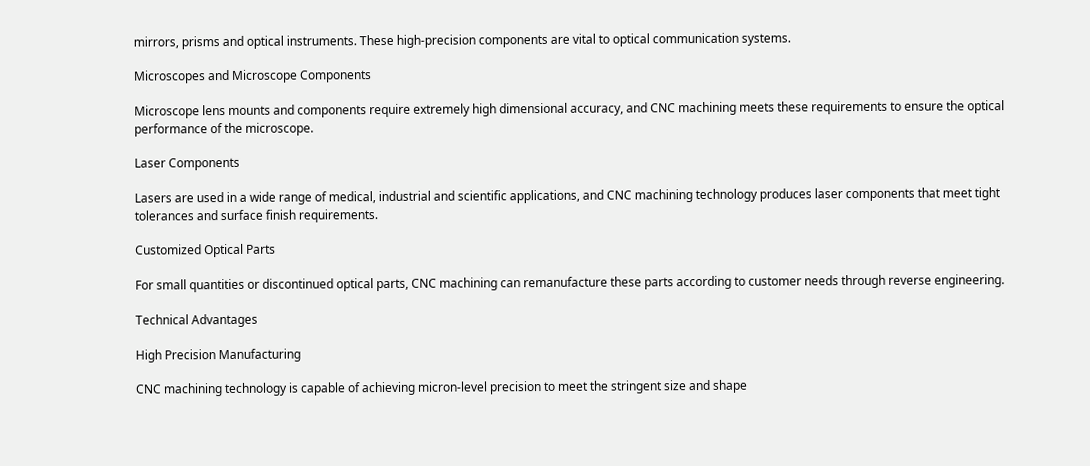mirrors, prisms and optical instruments. These high-precision components are vital to optical communication systems.

Microscopes and Microscope Components

Microscope lens mounts and components require extremely high dimensional accuracy, and CNC machining meets these requirements to ensure the optical performance of the microscope.

Laser Components

Lasers are used in a wide range of medical, industrial and scientific applications, and CNC machining technology produces laser components that meet tight tolerances and surface finish requirements.

Customized Optical Parts

For small quantities or discontinued optical parts, CNC machining can remanufacture these parts according to customer needs through reverse engineering.

Technical Advantages

High Precision Manufacturing

CNC machining technology is capable of achieving micron-level precision to meet the stringent size and shape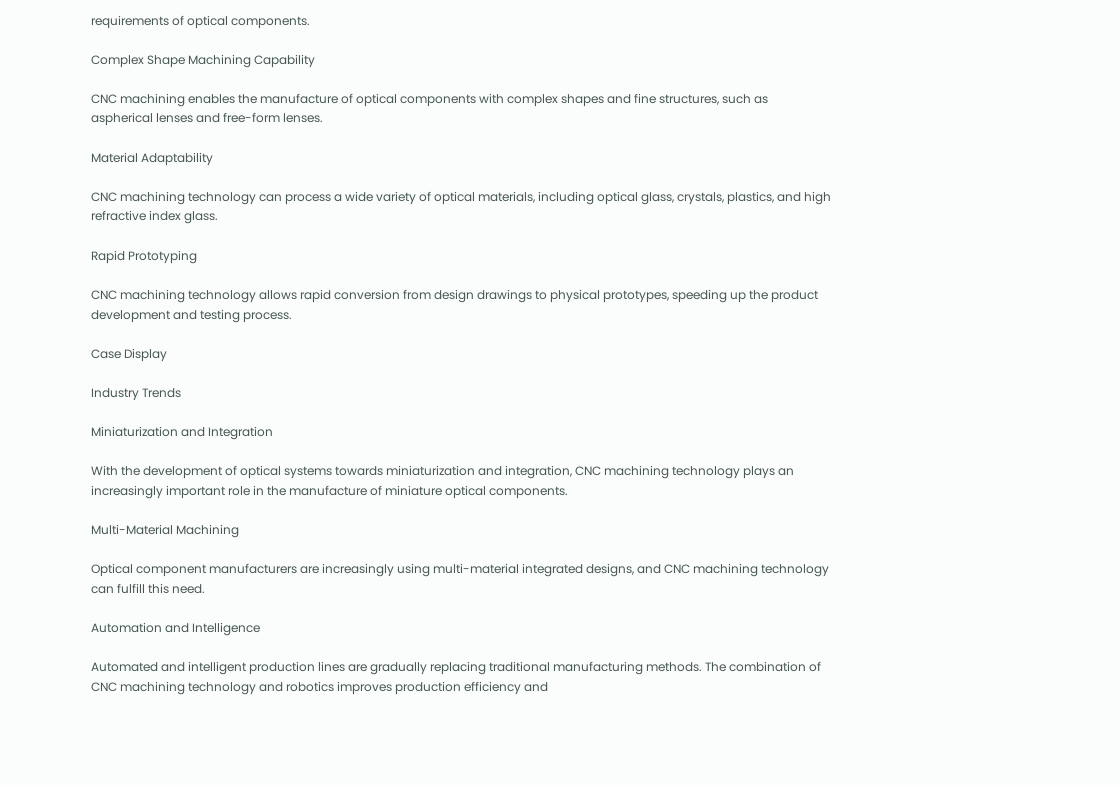requirements of optical components.

Complex Shape Machining Capability

CNC machining enables the manufacture of optical components with complex shapes and fine structures, such as aspherical lenses and free-form lenses.

Material Adaptability

CNC machining technology can process a wide variety of optical materials, including optical glass, crystals, plastics, and high refractive index glass.

Rapid Prototyping

CNC machining technology allows rapid conversion from design drawings to physical prototypes, speeding up the product development and testing process.

Case Display

Industry Trends

Miniaturization and Integration

With the development of optical systems towards miniaturization and integration, CNC machining technology plays an increasingly important role in the manufacture of miniature optical components.

Multi-Material Machining

Optical component manufacturers are increasingly using multi-material integrated designs, and CNC machining technology can fulfill this need.

Automation and Intelligence

Automated and intelligent production lines are gradually replacing traditional manufacturing methods. The combination of CNC machining technology and robotics improves production efficiency and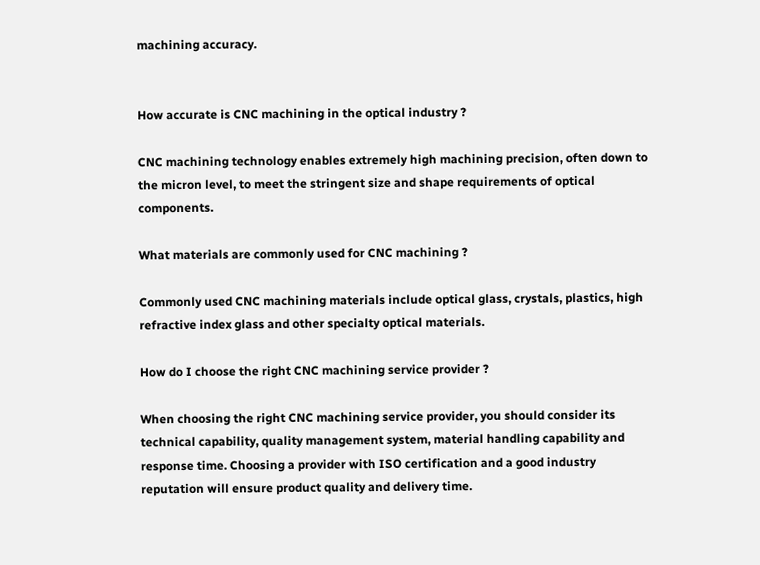machining accuracy.


How accurate is CNC machining in the optical industry ?

CNC machining technology enables extremely high machining precision, often down to the micron level, to meet the stringent size and shape requirements of optical components.

What materials are commonly used for CNC machining ?

Commonly used CNC machining materials include optical glass, crystals, plastics, high refractive index glass and other specialty optical materials.

How do I choose the right CNC machining service provider ?

When choosing the right CNC machining service provider, you should consider its technical capability, quality management system, material handling capability and response time. Choosing a provider with ISO certification and a good industry reputation will ensure product quality and delivery time.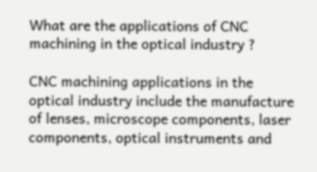What are the applications of CNC machining in the optical industry ?

CNC machining applications in the optical industry include the manufacture of lenses, microscope components, laser components, optical instruments and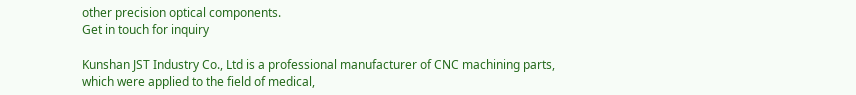other precision optical components.
Get in touch for inquiry

Kunshan JST Industry Co., Ltd is a professional manufacturer of CNC machining parts, which were applied to the field of medical,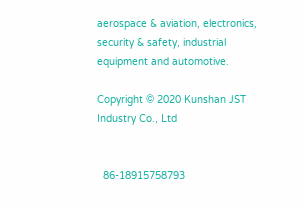aerospace & aviation, electronics, security & safety, industrial equipment and automotive.

Copyright © 2020 Kunshan JST Industry Co., Ltd


  86-18915758793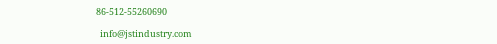86-512-55260690

  info@jstindustry.com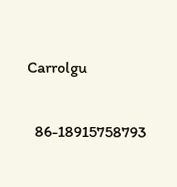Carrolgu

  86-18915758793